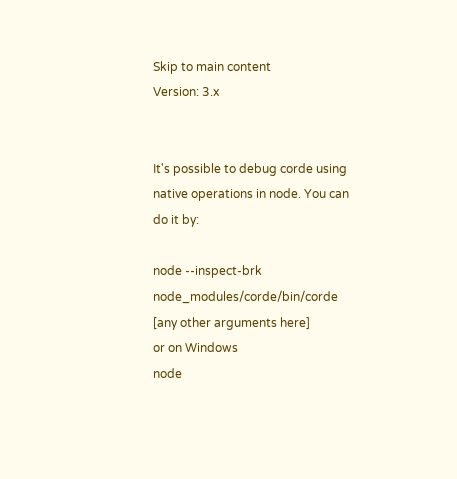Skip to main content
Version: 3.x


It's possible to debug corde using native operations in node. You can do it by:

node --inspect-brk node_modules/corde/bin/corde [any other arguments here]
or on Windows
node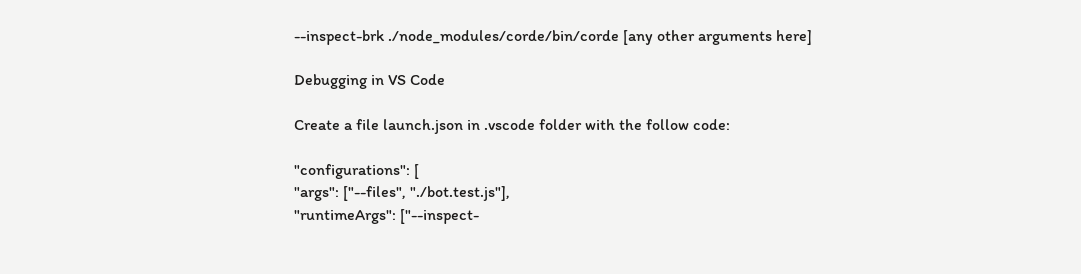--inspect-brk ./node_modules/corde/bin/corde [any other arguments here]

Debugging in VS Code

Create a file launch.json in .vscode folder with the follow code:

"configurations": [
"args": ["--files", "./bot.test.js"],
"runtimeArgs": ["--inspect-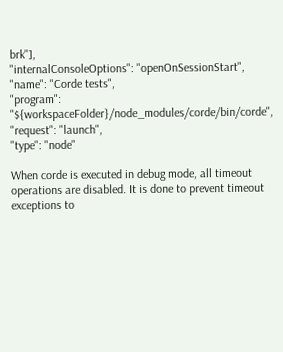brk"],
"internalConsoleOptions": "openOnSessionStart",
"name": "Corde tests",
"program": "${workspaceFolder}/node_modules/corde/bin/corde",
"request": "launch",
"type": "node"

When corde is executed in debug mode, all timeout operations are disabled. It is done to prevent timeout exceptions to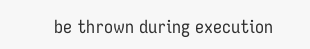be thrown during execution